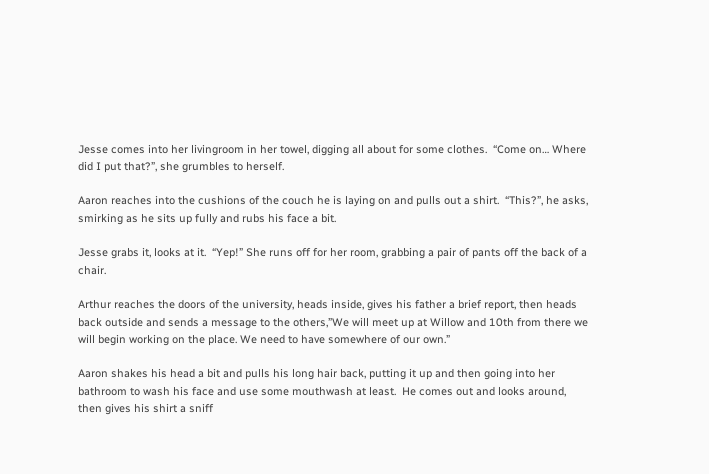Jesse comes into her livingroom in her towel, digging all about for some clothes.  “Come on… Where did I put that?”, she grumbles to herself.

Aaron reaches into the cushions of the couch he is laying on and pulls out a shirt.  “This?”, he asks, smirking as he sits up fully and rubs his face a bit.

Jesse grabs it, looks at it.  “Yep!” She runs off for her room, grabbing a pair of pants off the back of a chair.

Arthur reaches the doors of the university, heads inside, gives his father a brief report, then heads back outside and sends a message to the others,”We will meet up at Willow and 10th from there we will begin working on the place. We need to have somewhere of our own.”

Aaron shakes his head a bit and pulls his long hair back, putting it up and then going into her bathroom to wash his face and use some mouthwash at least.  He comes out and looks around, then gives his shirt a sniff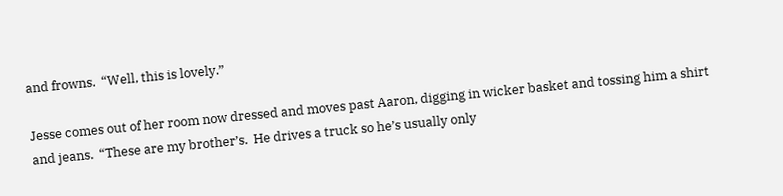and frowns.  “Well, this is lovely.”

Jesse comes out of her room now dressed and moves past Aaron, digging in wicker basket and tossing him a shirt and jeans.  “These are my brother’s.  He drives a truck so he’s usually only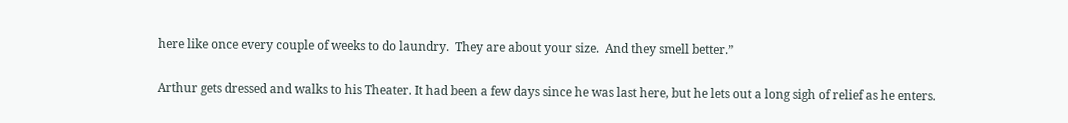here like once every couple of weeks to do laundry.  They are about your size.  And they smell better.”

Arthur gets dressed and walks to his Theater. It had been a few days since he was last here, but he lets out a long sigh of relief as he enters.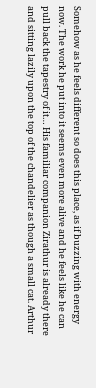Somehow as he feels different so does this place, as if buzzing with energy now. The work he put into it seems even more alive and he feels like he can pull back the tapestry of it… His familiar companion Zirathur is already there and sitting lazily upon the top of the chandelier as though a small cat. Arthur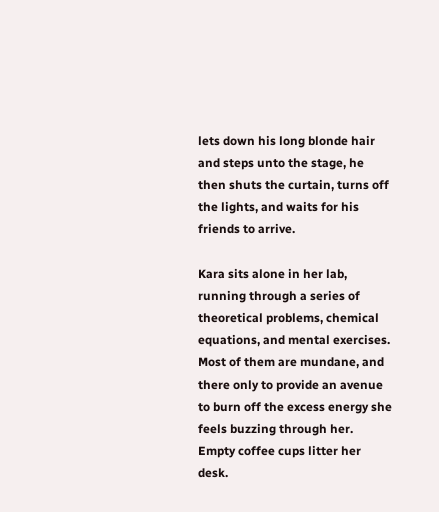lets down his long blonde hair and steps unto the stage, he then shuts the curtain, turns off the lights, and waits for his friends to arrive.

Kara sits alone in her lab, running through a series of theoretical problems, chemical equations, and mental exercises. Most of them are mundane, and there only to provide an avenue to burn off the excess energy she feels buzzing through her. Empty coffee cups litter her desk.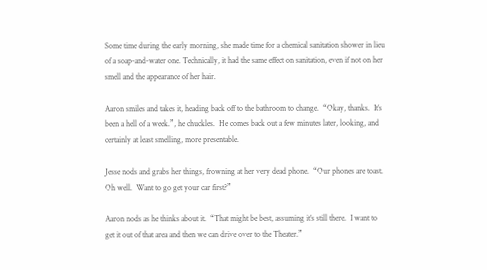Some time during the early morning, she made time for a chemical sanitation shower in lieu of a soap-and-water one. Technically, it had the same effect on sanitation, even if not on her smell and the appearance of her hair.

Aaron smiles and takes it, heading back off to the bathroom to change.  “Okay, thanks.  It’s been a hell of a week.”, he chuckles.  He comes back out a few minutes later, looking, and certainly at least smelling, more presentable.

Jesse nods and grabs her things, frowning at her very dead phone.  “Our phones are toast.  Oh well.  Want to go get your car first?”

Aaron nods as he thinks about it.  “That might be best, assuming it’s still there.  I want to get it out of that area and then we can drive over to the Theater.”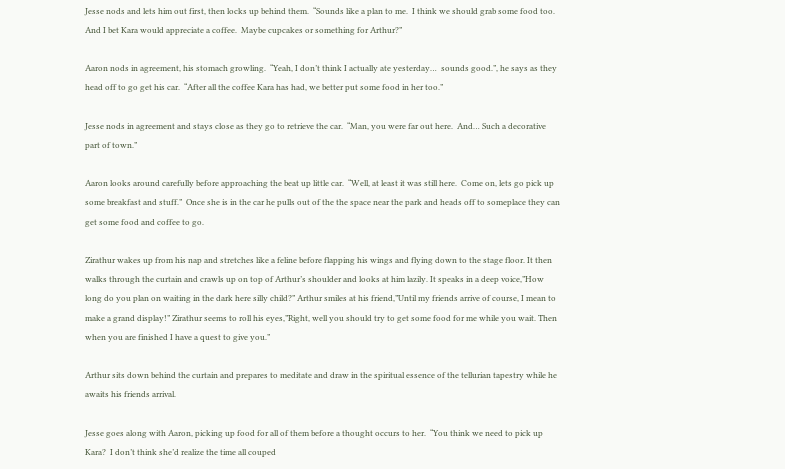Jesse nods and lets him out first, then locks up behind them.  “Sounds like a plan to me.  I think we should grab some food too.  And I bet Kara would appreciate a coffee.  Maybe cupcakes or something for Arthur?”

Aaron nods in agreement, his stomach growling.  “Yeah, I don’t think I actually ate yesterday…  sounds good.”, he says as they head off to go get his car.  “After all the coffee Kara has had, we better put some food in her too.”

Jesse nods in agreement and stays close as they go to retrieve the car.  “Man, you were far out here.  And… Such a decorative part of town.”

Aaron looks around carefully before approaching the beat up little car.  “Well, at least it was still here.  Come on, lets go pick up some breakfast and stuff.”  Once she is in the car he pulls out of the the space near the park and heads off to someplace they can get some food and coffee to go.

Zirathur wakes up from his nap and stretches like a feline before flapping his wings and flying down to the stage floor. It then walks through the curtain and crawls up on top of Arthur’s shoulder and looks at him lazily. It speaks in a deep voice,”How long do you plan on waiting in the dark here silly child?” Arthur smiles at his friend,”Until my friends arrive of course, I mean to make a grand display!” Zirathur seems to roll his eyes,”Right, well you should try to get some food for me while you wait. Then when you are finished I have a quest to give you.”

Arthur sits down behind the curtain and prepares to meditate and draw in the spiritual essence of the tellurian tapestry while he awaits his friends arrival.

Jesse goes along with Aaron, picking up food for all of them before a thought occurs to her.  “You think we need to pick up Kara?  I don’t think she’d realize the time all couped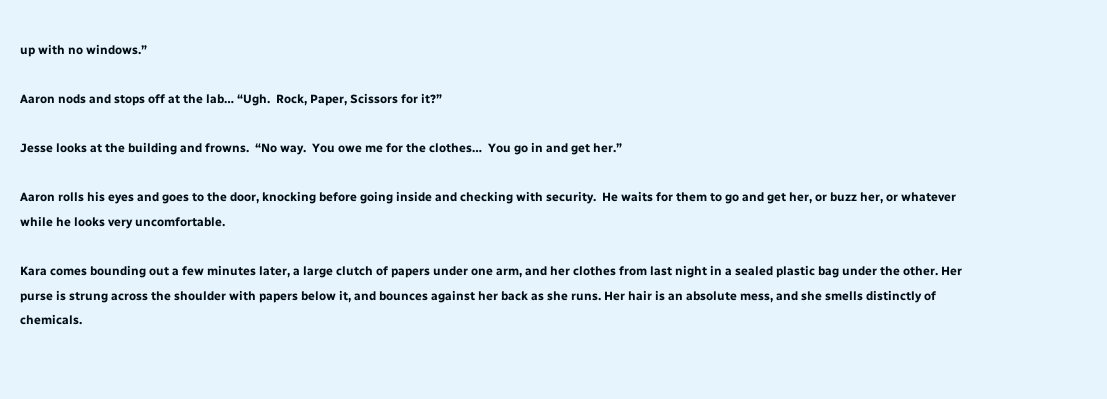up with no windows.”

Aaron nods and stops off at the lab… “Ugh.  Rock, Paper, Scissors for it?”

Jesse looks at the building and frowns.  “No way.  You owe me for the clothes…  You go in and get her.”

Aaron rolls his eyes and goes to the door, knocking before going inside and checking with security.  He waits for them to go and get her, or buzz her, or whatever while he looks very uncomfortable.

Kara comes bounding out a few minutes later, a large clutch of papers under one arm, and her clothes from last night in a sealed plastic bag under the other. Her purse is strung across the shoulder with papers below it, and bounces against her back as she runs. Her hair is an absolute mess, and she smells distinctly of chemicals.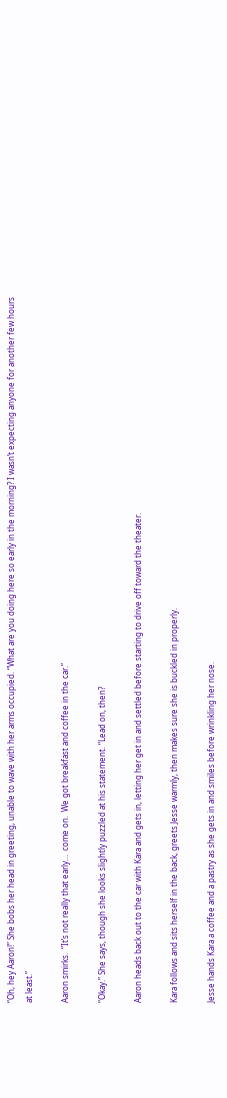“Oh, hey Aaron!” She bobs her head in greeting, unable to wave with her arms occupied. “What are you doing here so early in the morning? I wasn’t expecting anyone for another few hours at least.”

Aaron smirks.  “It’s not really that early…  come on.  We got breakfast and coffee in the car.”

“Okay.” She says, though she looks slightly puzzled at his statement. “Lead on, then?

Aaron heads back out to the car with Kara and gets in, letting her get in and settled before starting to drive off toward the theater.

Kara follows and sits herself in the back, greets Jesse warmly, then makes sure she is buckled in properly.

Jesse hands Kara a coffee and a pastry as she gets in and smiles before wrinkling her nose.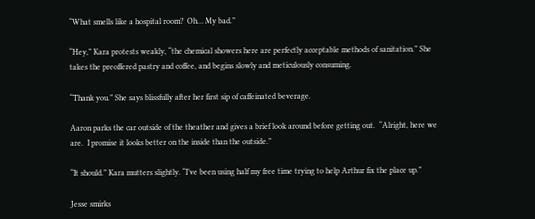“What smells like a hospital room?  Oh… My bad.”

“Hey,” Kara protests weakly, “the chemical showers here are perfectly acceptable methods of sanitation.” She takes the preoffered pastry and coffee, and begins slowly and meticulously consuming.

“Thank you.” She says blissfully after her first sip of caffeinated beverage.

Aaron parks the car outside of the theather and gives a brief look around before getting out.  “Alright, here we are.  I promise it looks better on the inside than the outside.”

“It should.” Kara mutters slightly. “I’ve been using half my free time trying to help Arthur fix the place up.”

Jesse smirks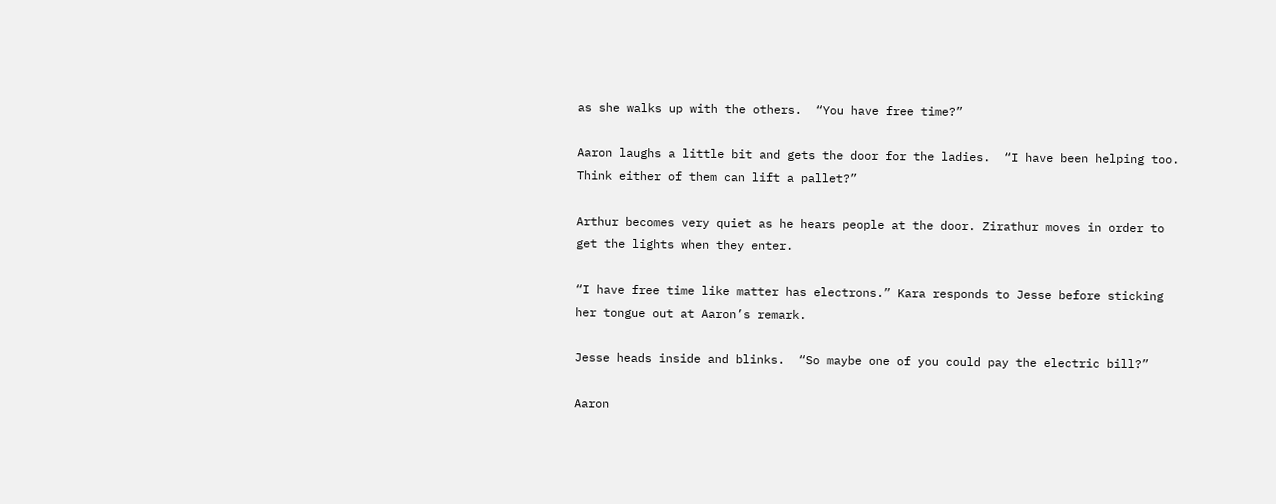as she walks up with the others.  “You have free time?”

Aaron laughs a little bit and gets the door for the ladies.  “I have been helping too.  Think either of them can lift a pallet?”

Arthur becomes very quiet as he hears people at the door. Zirathur moves in order to get the lights when they enter.

“I have free time like matter has electrons.” Kara responds to Jesse before sticking her tongue out at Aaron’s remark.

Jesse heads inside and blinks.  “So maybe one of you could pay the electric bill?”

Aaron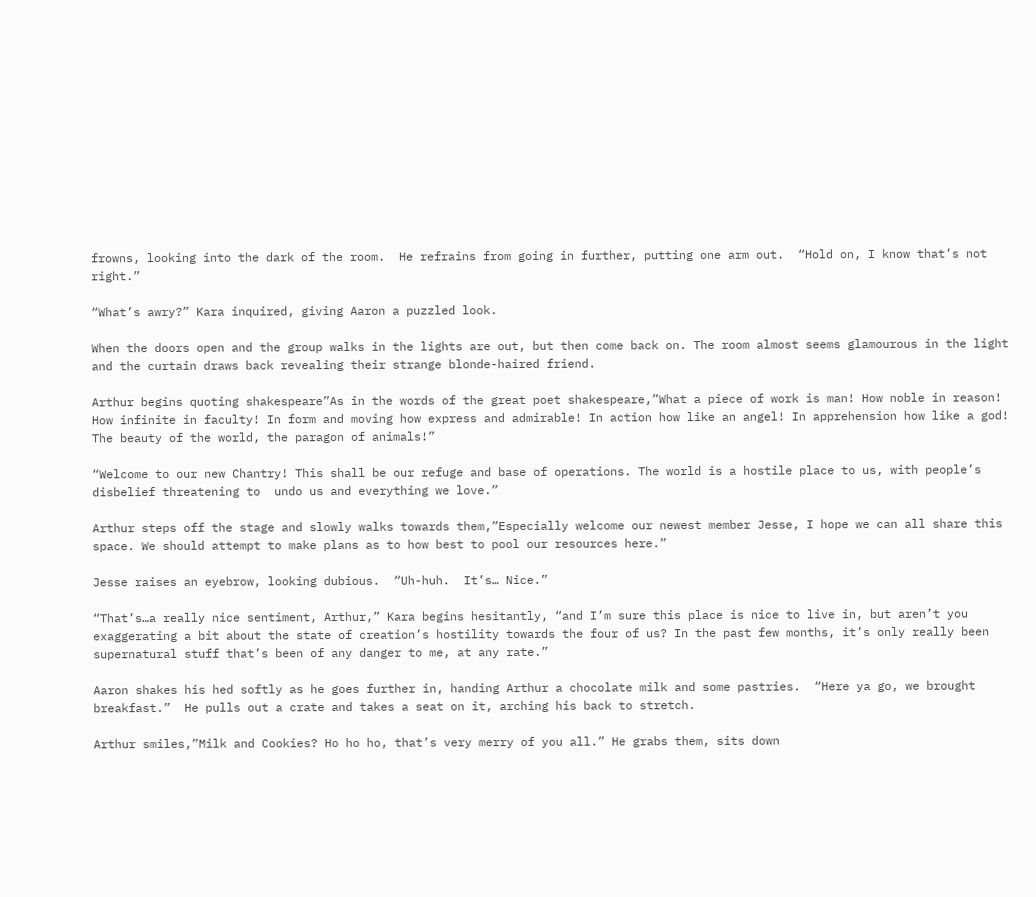frowns, looking into the dark of the room.  He refrains from going in further, putting one arm out.  “Hold on, I know that’s not right.”

“What’s awry?” Kara inquired, giving Aaron a puzzled look.

When the doors open and the group walks in the lights are out, but then come back on. The room almost seems glamourous in the light and the curtain draws back revealing their strange blonde-haired friend.

Arthur begins quoting shakespeare”As in the words of the great poet shakespeare,”What a piece of work is man! How noble in reason! How infinite in faculty! In form and moving how express and admirable! In action how like an angel! In apprehension how like a god! The beauty of the world, the paragon of animals!”

“Welcome to our new Chantry! This shall be our refuge and base of operations. The world is a hostile place to us, with people’s disbelief threatening to  undo us and everything we love.”

Arthur steps off the stage and slowly walks towards them,”Especially welcome our newest member Jesse, I hope we can all share this space. We should attempt to make plans as to how best to pool our resources here.”

Jesse raises an eyebrow, looking dubious.  “Uh-huh.  It’s… Nice.”

“That’s…a really nice sentiment, Arthur,” Kara begins hesitantly, “and I’m sure this place is nice to live in, but aren’t you exaggerating a bit about the state of creation’s hostility towards the four of us? In the past few months, it’s only really been supernatural stuff that’s been of any danger to me, at any rate.”

Aaron shakes his hed softly as he goes further in, handing Arthur a chocolate milk and some pastries.  “Here ya go, we brought breakfast.”  He pulls out a crate and takes a seat on it, arching his back to stretch.

Arthur smiles,”Milk and Cookies? Ho ho ho, that’s very merry of you all.” He grabs them, sits down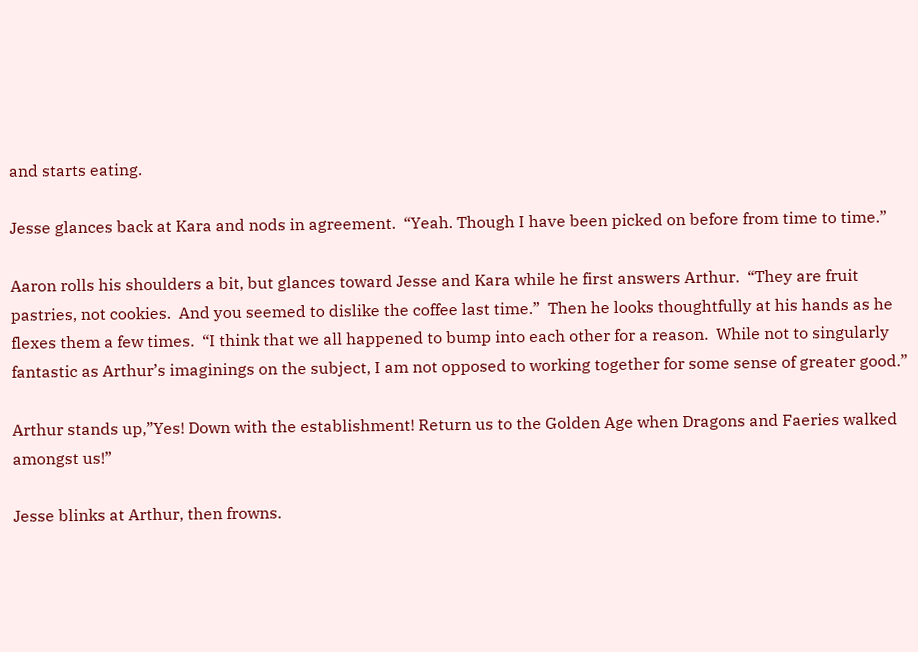and starts eating.

Jesse glances back at Kara and nods in agreement.  “Yeah. Though I have been picked on before from time to time.”

Aaron rolls his shoulders a bit, but glances toward Jesse and Kara while he first answers Arthur.  “They are fruit pastries, not cookies.  And you seemed to dislike the coffee last time.”  Then he looks thoughtfully at his hands as he flexes them a few times.  “I think that we all happened to bump into each other for a reason.  While not to singularly fantastic as Arthur’s imaginings on the subject, I am not opposed to working together for some sense of greater good.”

Arthur stands up,”Yes! Down with the establishment! Return us to the Golden Age when Dragons and Faeries walked amongst us!”

Jesse blinks at Arthur, then frowns.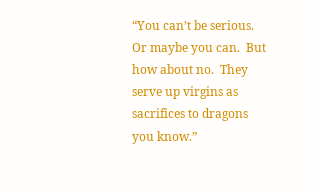“You can’t be serious.   Or maybe you can.  But how about no.  They serve up virgins as sacrifices to dragons you know.”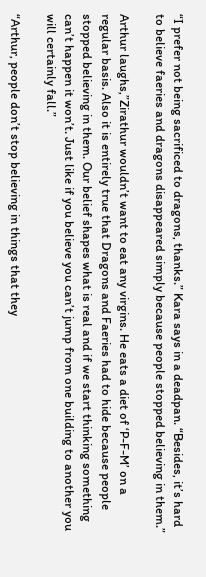“I prefer not being sacrificed to dragons, thanks.” Kara says in a deadpan. “Besides, it’s hard to believe faeries and dragons disappeared simply because people stopped believing in them.”

Arthur laughs,”Zirathur wouldn’t want to eat any virgins. He eats a diet of ‘P-F-M’ on a regular basis. Also it is entirely true that Dragons and Faeries had to hide because people stopped believing in them. Our belief shapes what is real and if we start thinking something can’t happen it won’t. Just like if you believe you can’t jump from one building to another you will certainly fall.”

“Arthur, people don’t stop believing in things that they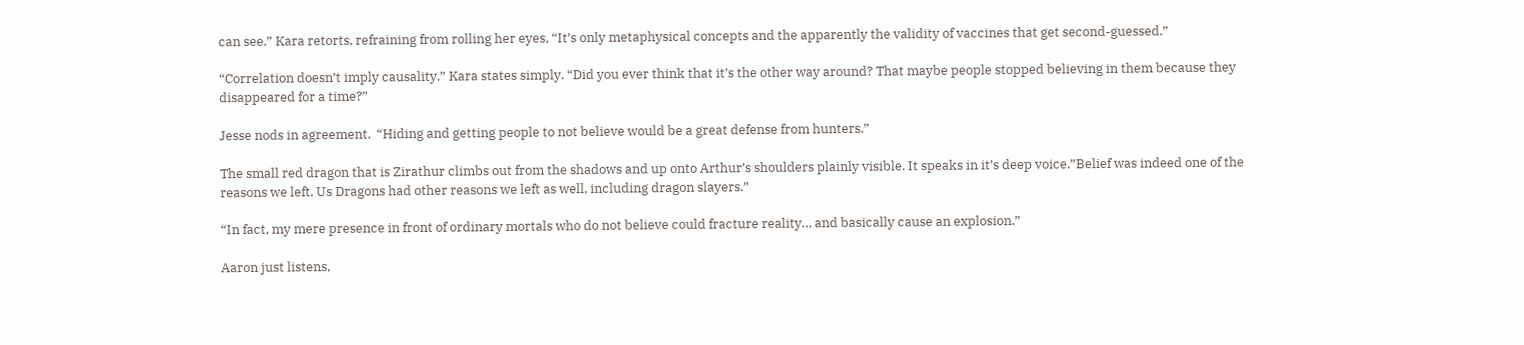can see.” Kara retorts, refraining from rolling her eyes, “It’s only metaphysical concepts and the apparently the validity of vaccines that get second-guessed.”

“Correlation doesn’t imply causality.” Kara states simply. “Did you ever think that it’s the other way around? That maybe people stopped believing in them because they disappeared for a time?”

Jesse nods in agreement.  “Hiding and getting people to not believe would be a great defense from hunters.”

The small red dragon that is Zirathur climbs out from the shadows and up onto Arthur’s shoulders plainly visible. It speaks in it’s deep voice.”Belief was indeed one of the reasons we left. Us Dragons had other reasons we left as well, including dragon slayers.”

“In fact, my mere presence in front of ordinary mortals who do not believe could fracture reality… and basically cause an explosion.”

Aaron just listens,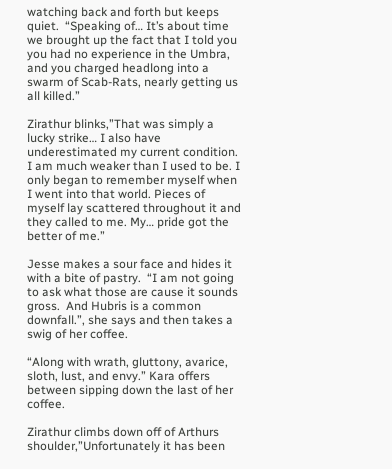watching back and forth but keeps quiet.  “Speaking of… It’s about time we brought up the fact that I told you you had no experience in the Umbra, and you charged headlong into a swarm of Scab-Rats, nearly getting us all killed.”

Zirathur blinks,”That was simply a lucky strike… I also have underestimated my current condition. I am much weaker than I used to be. I only began to remember myself when I went into that world. Pieces of myself lay scattered throughout it and they called to me. My… pride got the better of me.”

Jesse makes a sour face and hides it with a bite of pastry.  “I am not going to ask what those are cause it sounds gross.  And Hubris is a common downfall.”, she says and then takes a swig of her coffee.

“Along with wrath, gluttony, avarice, sloth, lust, and envy.” Kara offers between sipping down the last of her coffee.

Zirathur climbs down off of Arthurs shoulder,”Unfortunately it has been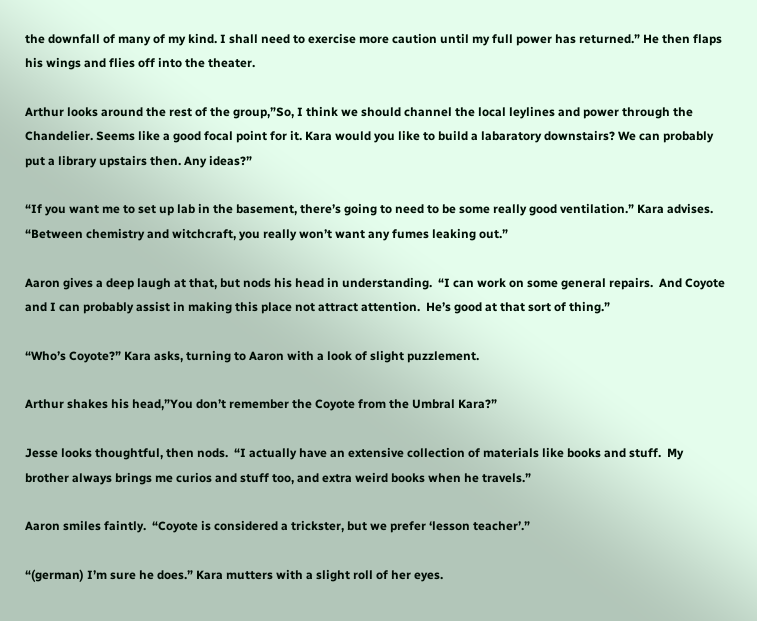the downfall of many of my kind. I shall need to exercise more caution until my full power has returned.” He then flaps his wings and flies off into the theater.

Arthur looks around the rest of the group,”So, I think we should channel the local leylines and power through the Chandelier. Seems like a good focal point for it. Kara would you like to build a labaratory downstairs? We can probably put a library upstairs then. Any ideas?”

“If you want me to set up lab in the basement, there’s going to need to be some really good ventilation.” Kara advises. “Between chemistry and witchcraft, you really won’t want any fumes leaking out.”

Aaron gives a deep laugh at that, but nods his head in understanding.  “I can work on some general repairs.  And Coyote and I can probably assist in making this place not attract attention.  He’s good at that sort of thing.”

“Who’s Coyote?” Kara asks, turning to Aaron with a look of slight puzzlement.

Arthur shakes his head,”You don’t remember the Coyote from the Umbral Kara?”

Jesse looks thoughtful, then nods.  “I actually have an extensive collection of materials like books and stuff.  My brother always brings me curios and stuff too, and extra weird books when he travels.”

Aaron smiles faintly.  “Coyote is considered a trickster, but we prefer ‘lesson teacher’.”

“(german) I’m sure he does.” Kara mutters with a slight roll of her eyes.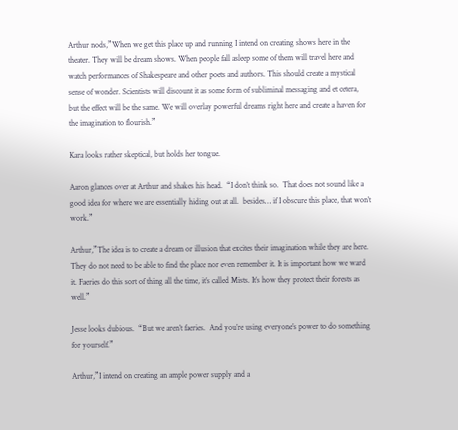Arthur nods,”When we get this place up and running I intend on creating shows here in the theater. They will be dream shows. When people fall asleep some of them will travel here and watch performances of Shakespeare and other poets and authors. This should create a mystical sense of wonder. Scientists will discount it as some form of subliminal messaging and et cetera, but the effect will be the same. We will overlay powerful dreams right here and create a haven for the imagination to flourish.”

Kara looks rather skeptical, but holds her tongue.

Aaron glances over at Arthur and shakes his head.  “I don’t think so.  That does not sound like a good idea for where we are essentially hiding out at all.  besides… if I obscure this place, that won’t work.”

Arthur,”The idea is to create a dream or illusion that excites their imagination while they are here. They do not need to be able to find the place nor even remember it. It is important how we ward it. Faeries do this sort of thing all the time, it’s called Mists. It’s how they protect their forests as well.”

Jesse looks dubious.  “But we aren’t faeries.  And you’re using everyone’s power to do something for yourself.”

Arthur,”I intend on creating an ample power supply and a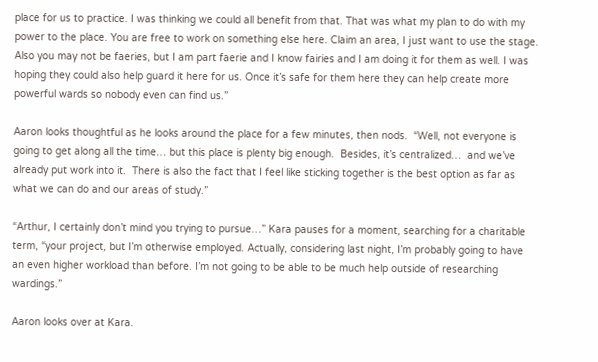place for us to practice. I was thinking we could all benefit from that. That was what my plan to do with my power to the place. You are free to work on something else here. Claim an area, I just want to use the stage. Also you may not be faeries, but I am part faerie and I know fairies and I am doing it for them as well. I was hoping they could also help guard it here for us. Once it’s safe for them here they can help create more powerful wards so nobody even can find us.”

Aaron looks thoughtful as he looks around the place for a few minutes, then nods.  “Well, not everyone is going to get along all the time… but this place is plenty big enough.  Besides, it’s centralized…  and we’ve already put work into it.  There is also the fact that I feel like sticking together is the best option as far as what we can do and our areas of study.”

“Arthur, I certainly don’t mind you trying to pursue…” Kara pauses for a moment, searching for a charitable term, “your project, but I’m otherwise employed. Actually, considering last night, I’m probably going to have an even higher workload than before. I’m not going to be able to be much help outside of researching wardings.”

Aaron looks over at Kara.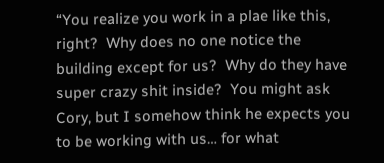“You realize you work in a plae like this, right?  Why does no one notice the building except for us?  Why do they have super crazy shit inside?  You might ask Cory, but I somehow think he expects you to be working with us… for what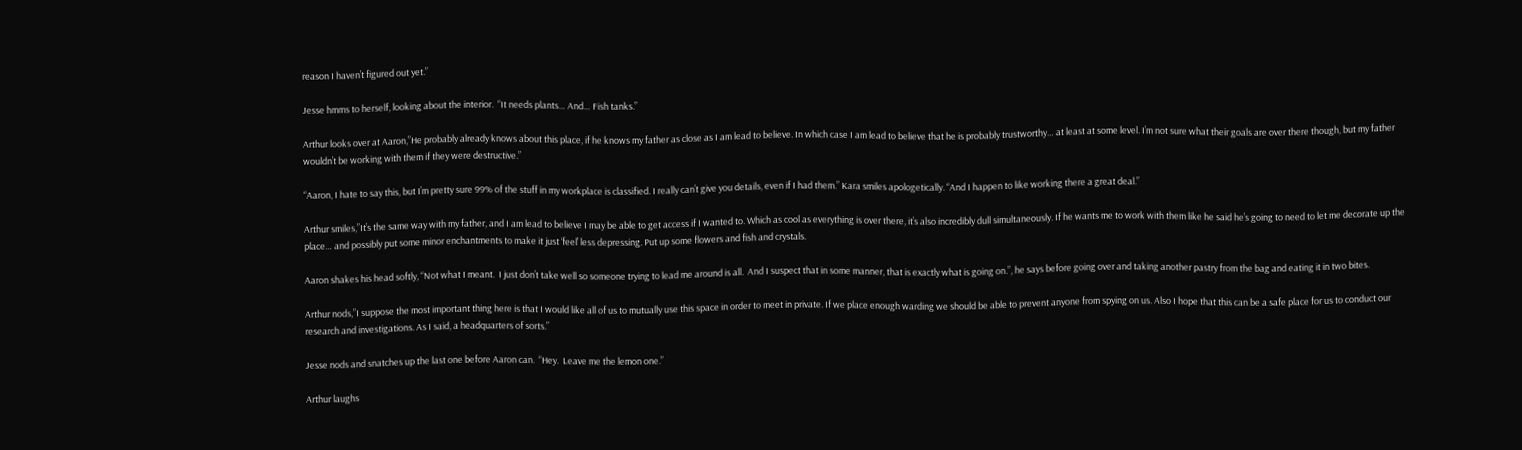reason I haven’t figured out yet.”

Jesse hmms to herself, looking about the interior.  “It needs plants… And… Fish tanks.”

Arthur looks over at Aaron,”He probably already knows about this place, if he knows my father as close as I am lead to believe. In which case I am lead to believe that he is probably trustworthy… at least at some level. I’m not sure what their goals are over there though, but my father wouldn’t be working with them if they were destructive.”

“Aaron, I hate to say this, but I’m pretty sure 99% of the stuff in my workplace is classified. I really can’t give you details, even if I had them.” Kara smiles apologetically. “And I happen to like working there a great deal.”

Arthur smiles,”It’s the same way with my father, and I am lead to believe I may be able to get access if I wanted to. Which as cool as everything is over there, it’s also incredibly dull simultaneously. If he wants me to work with them like he said he’s going to need to let me decorate up the place… and possibly put some minor enchantments to make it just ‘feel’ less depressing. Put up some flowers and fish and crystals.

Aaron shakes his head softly, “Not what I meant.  I just don’t take well so someone trying to lead me around is all.  And I suspect that in some manner, that is exactly what is going on.”, he says before going over and taking another pastry from the bag and eating it in two bites.

Arthur nods,”I suppose the most important thing here is that I would like all of us to mutually use this space in order to meet in private. If we place enough warding we should be able to prevent anyone from spying on us. Also I hope that this can be a safe place for us to conduct our research and investigations. As I said, a headquarters of sorts.”

Jesse nods and snatches up the last one before Aaron can.  “Hey.  Leave me the lemon one.”

Arthur laughs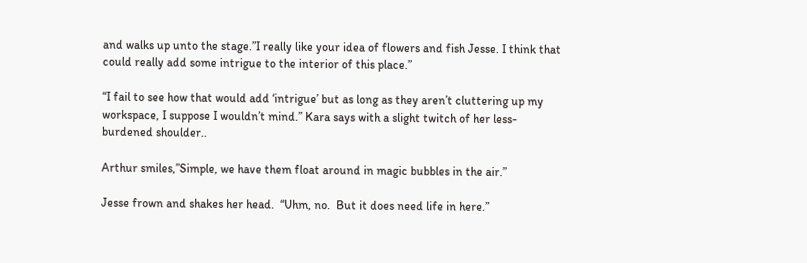and walks up unto the stage.”I really like your idea of flowers and fish Jesse. I think that could really add some intrigue to the interior of this place.”

“I fail to see how that would add ‘intrigue’ but as long as they aren’t cluttering up my workspace, I suppose I wouldn’t mind.” Kara says with a slight twitch of her less-burdened shoulder..

Arthur smiles,”Simple, we have them float around in magic bubbles in the air.”

Jesse frown and shakes her head.  “Uhm, no.  But it does need life in here.”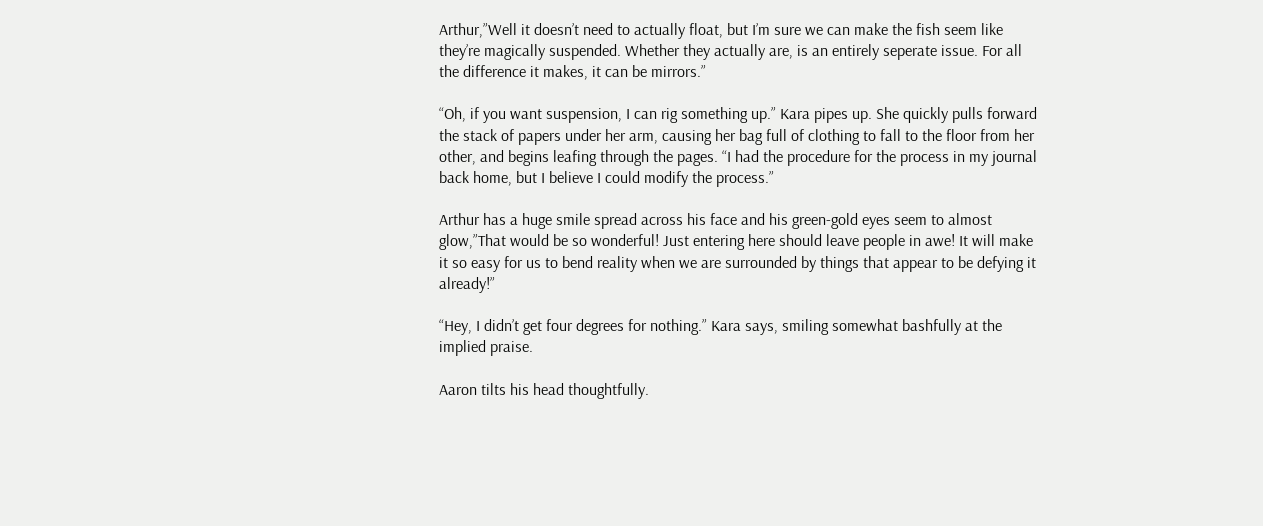Arthur,”Well it doesn’t need to actually float, but I’m sure we can make the fish seem like they’re magically suspended. Whether they actually are, is an entirely seperate issue. For all the difference it makes, it can be mirrors.”

“Oh, if you want suspension, I can rig something up.” Kara pipes up. She quickly pulls forward the stack of papers under her arm, causing her bag full of clothing to fall to the floor from her other, and begins leafing through the pages. “I had the procedure for the process in my journal back home, but I believe I could modify the process.”

Arthur has a huge smile spread across his face and his green-gold eyes seem to almost glow,”That would be so wonderful! Just entering here should leave people in awe! It will make it so easy for us to bend reality when we are surrounded by things that appear to be defying it already!”

“Hey, I didn’t get four degrees for nothing.” Kara says, smiling somewhat bashfully at the implied praise.

Aaron tilts his head thoughtfully.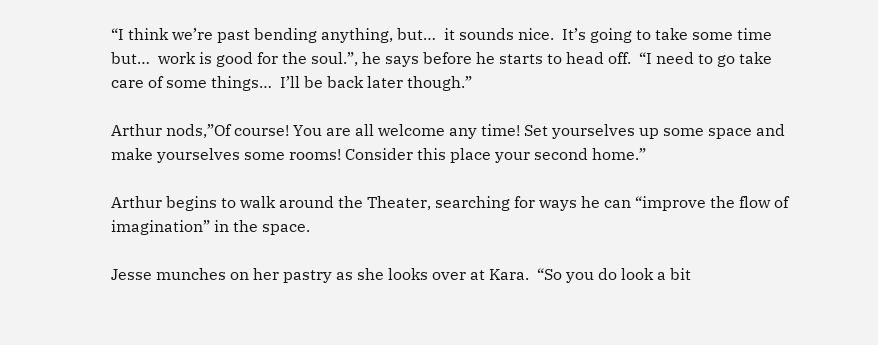“I think we’re past bending anything, but…  it sounds nice.  It’s going to take some time but…  work is good for the soul.”, he says before he starts to head off.  “I need to go take care of some things…  I’ll be back later though.”

Arthur nods,”Of course! You are all welcome any time! Set yourselves up some space and make yourselves some rooms! Consider this place your second home.”

Arthur begins to walk around the Theater, searching for ways he can “improve the flow of imagination” in the space.

Jesse munches on her pastry as she looks over at Kara.  “So you do look a bit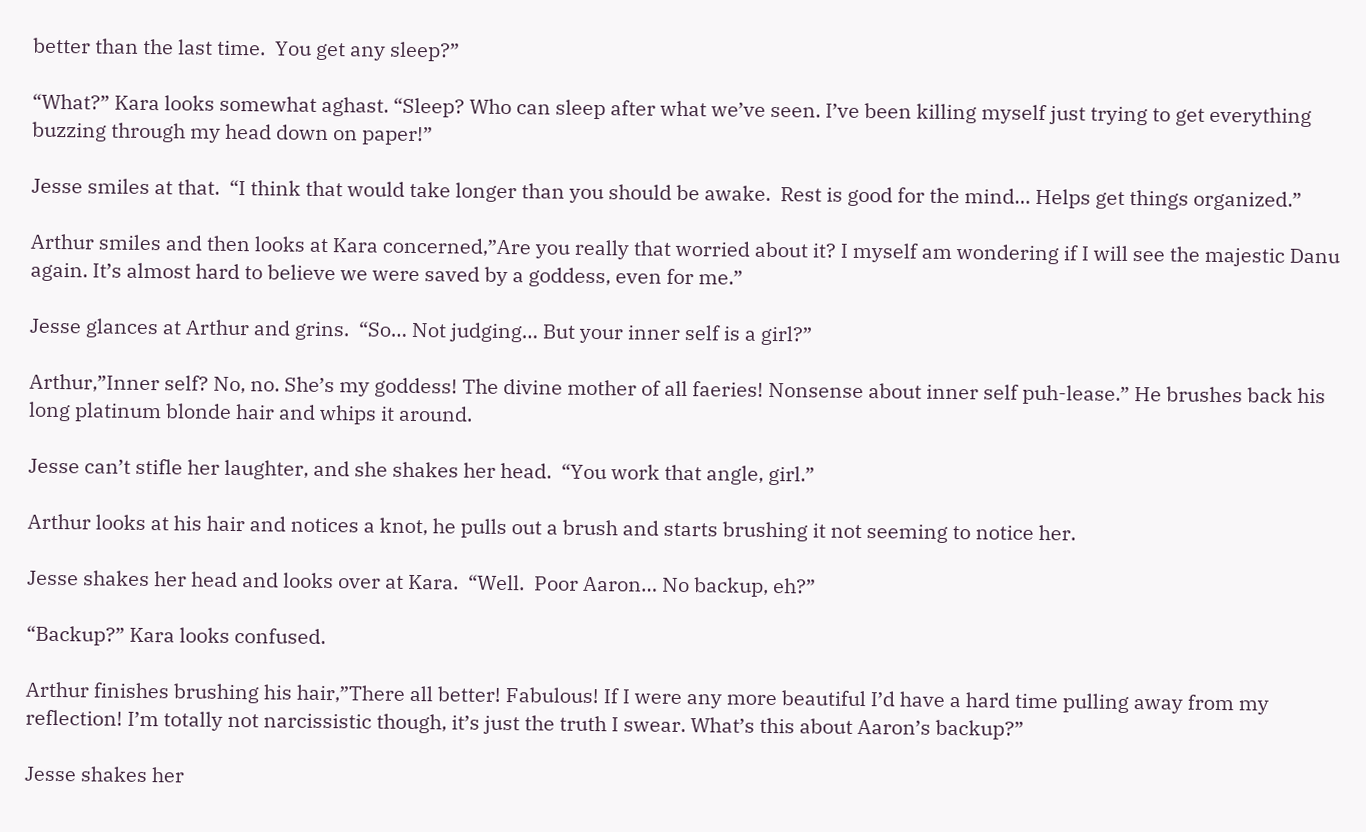better than the last time.  You get any sleep?”

“What?” Kara looks somewhat aghast. “Sleep? Who can sleep after what we’ve seen. I’ve been killing myself just trying to get everything buzzing through my head down on paper!”

Jesse smiles at that.  “I think that would take longer than you should be awake.  Rest is good for the mind… Helps get things organized.”

Arthur smiles and then looks at Kara concerned,”Are you really that worried about it? I myself am wondering if I will see the majestic Danu again. It’s almost hard to believe we were saved by a goddess, even for me.”

Jesse glances at Arthur and grins.  “So… Not judging… But your inner self is a girl?”

Arthur,”Inner self? No, no. She’s my goddess! The divine mother of all faeries! Nonsense about inner self puh-lease.” He brushes back his long platinum blonde hair and whips it around.

Jesse can’t stifle her laughter, and she shakes her head.  “You work that angle, girl.”

Arthur looks at his hair and notices a knot, he pulls out a brush and starts brushing it not seeming to notice her.

Jesse shakes her head and looks over at Kara.  “Well.  Poor Aaron… No backup, eh?”

“Backup?” Kara looks confused.

Arthur finishes brushing his hair,”There all better! Fabulous! If I were any more beautiful I’d have a hard time pulling away from my reflection! I’m totally not narcissistic though, it’s just the truth I swear. What’s this about Aaron’s backup?”

Jesse shakes her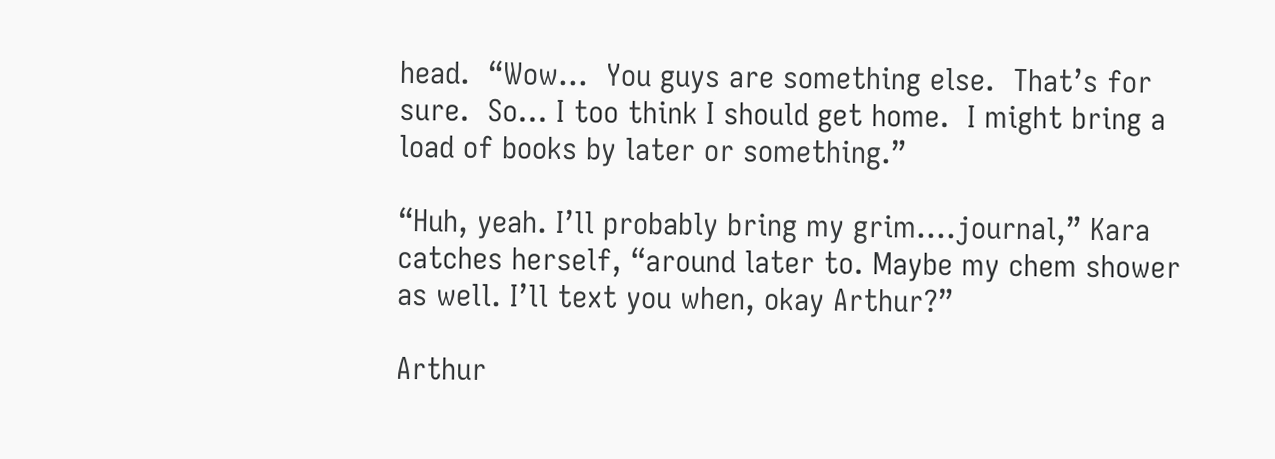head.  “Wow…  You guys are something else.  That’s for sure.  So… I too think I should get home.  I might bring a load of books by later or something.”

“Huh, yeah. I’ll probably bring my grim….journal,” Kara catches herself, “around later to. Maybe my chem shower as well. I’ll text you when, okay Arthur?”

Arthur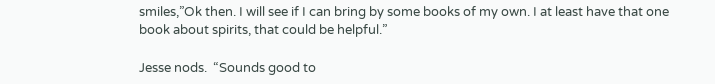smiles,”Ok then. I will see if I can bring by some books of my own. I at least have that one book about spirits, that could be helpful.”

Jesse nods.  “Sounds good to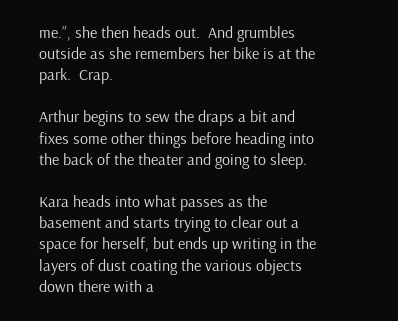me.”, she then heads out.  And grumbles outside as she remembers her bike is at the park.  Crap.

Arthur begins to sew the draps a bit and fixes some other things before heading into the back of the theater and going to sleep.

Kara heads into what passes as the basement and starts trying to clear out a space for herself, but ends up writing in the layers of dust coating the various objects down there with a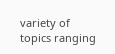variety of topics ranging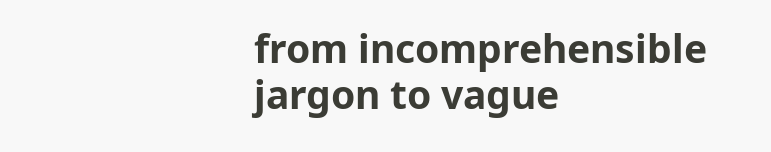from incomprehensible jargon to vague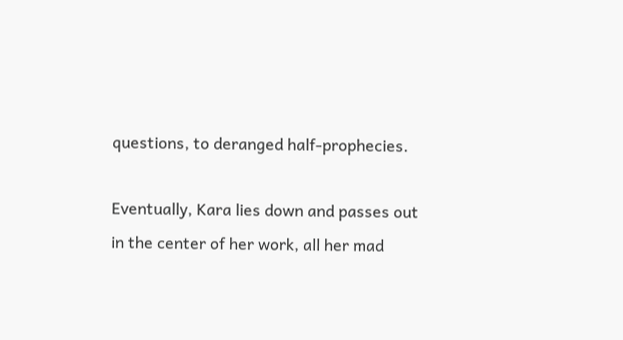questions, to deranged half-prophecies.

Eventually, Kara lies down and passes out in the center of her work, all her mad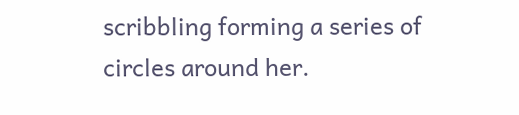scribbling forming a series of circles around her.